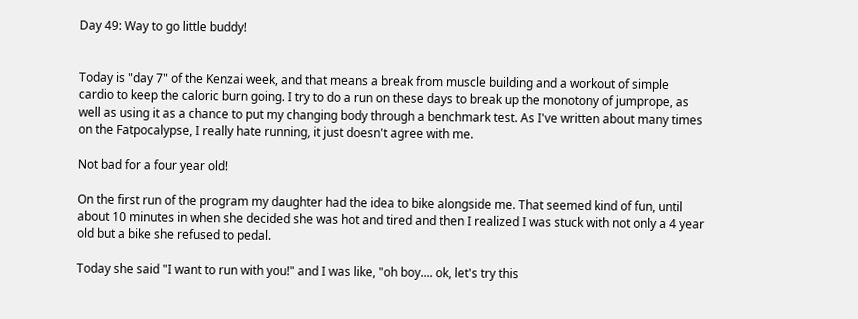Day 49: Way to go little buddy!


Today is "day 7" of the Kenzai week, and that means a break from muscle building and a workout of simple cardio to keep the caloric burn going. I try to do a run on these days to break up the monotony of jumprope, as well as using it as a chance to put my changing body through a benchmark test. As I've written about many times on the Fatpocalypse, I really hate running, it just doesn't agree with me.

Not bad for a four year old!

On the first run of the program my daughter had the idea to bike alongside me. That seemed kind of fun, until about 10 minutes in when she decided she was hot and tired and then I realized I was stuck with not only a 4 year old but a bike she refused to pedal.

Today she said "I want to run with you!" and I was like, "oh boy.... ok, let's try this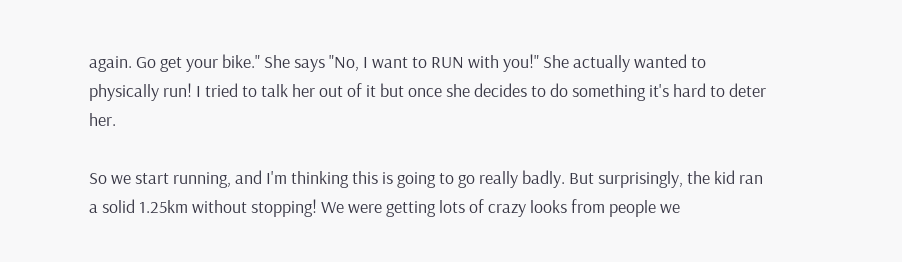again. Go get your bike." She says "No, I want to RUN with you!" She actually wanted to physically run! I tried to talk her out of it but once she decides to do something it's hard to deter her.

So we start running, and I'm thinking this is going to go really badly. But surprisingly, the kid ran a solid 1.25km without stopping! We were getting lots of crazy looks from people we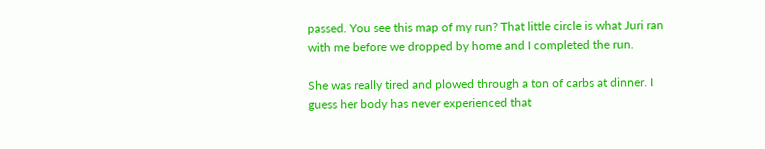passed. You see this map of my run? That little circle is what Juri ran with me before we dropped by home and I completed the run.

She was really tired and plowed through a ton of carbs at dinner. I guess her body has never experienced that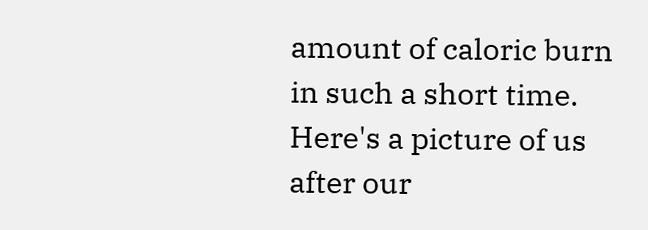amount of caloric burn in such a short time. Here's a picture of us after our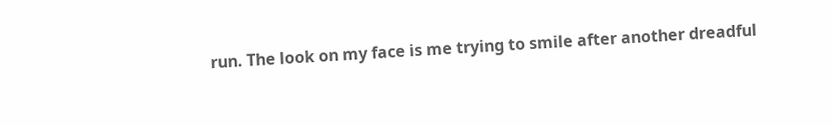run. The look on my face is me trying to smile after another dreadful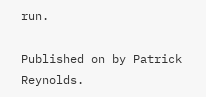run.

Published on by Patrick Reynolds.